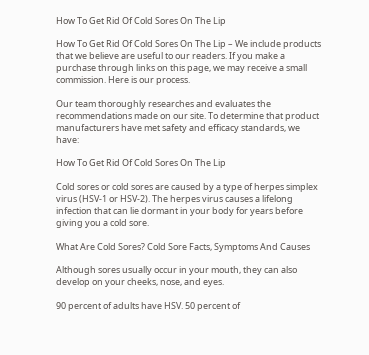How To Get Rid Of Cold Sores On The Lip

How To Get Rid Of Cold Sores On The Lip – We include products that we believe are useful to our readers. If you make a purchase through links on this page, we may receive a small commission. Here is our process.

Our team thoroughly researches and evaluates the recommendations made on our site. To determine that product manufacturers have met safety and efficacy standards, we have:

How To Get Rid Of Cold Sores On The Lip

Cold sores or cold sores are caused by a type of herpes simplex virus (HSV-1 or HSV-2). The herpes virus causes a lifelong infection that can lie dormant in your body for years before giving you a cold sore.

What Are Cold Sores? Cold Sore Facts, Symptoms And Causes

Although sores usually occur in your mouth, they can also develop on your cheeks, nose, and eyes.

90 percent of adults have HSV. 50 percent of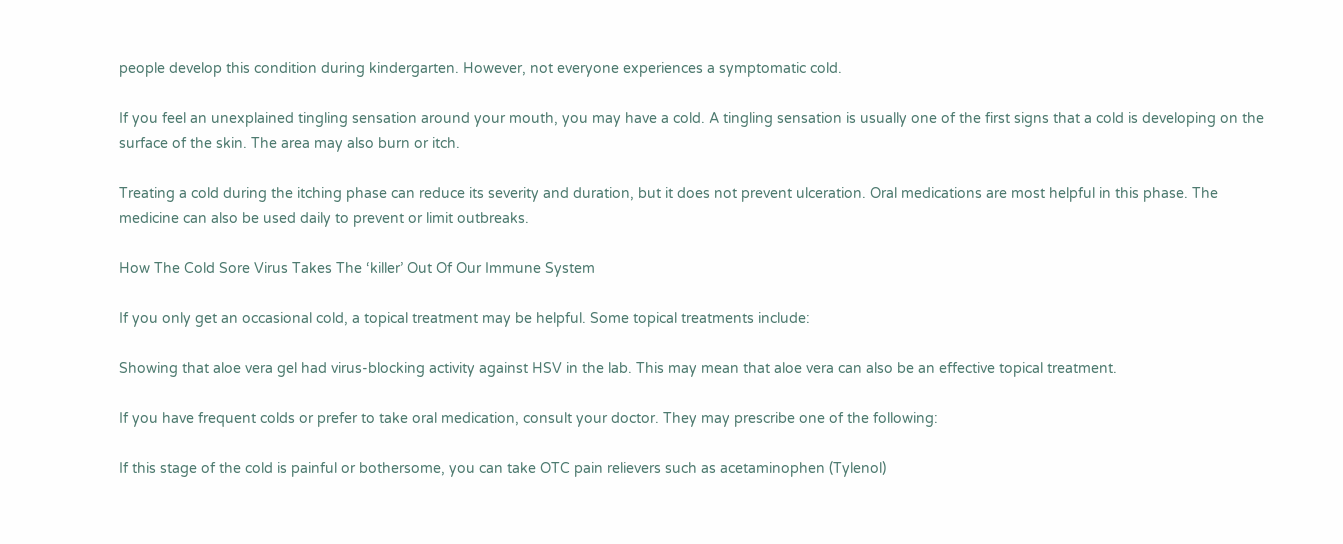people develop this condition during kindergarten. However, not everyone experiences a symptomatic cold.

If you feel an unexplained tingling sensation around your mouth, you may have a cold. A tingling sensation is usually one of the first signs that a cold is developing on the surface of the skin. The area may also burn or itch.

Treating a cold during the itching phase can reduce its severity and duration, but it does not prevent ulceration. Oral medications are most helpful in this phase. The medicine can also be used daily to prevent or limit outbreaks.

How The Cold Sore Virus Takes The ‘killer’ Out Of Our Immune System

If you only get an occasional cold, a topical treatment may be helpful. Some topical treatments include:

Showing that aloe vera gel had virus-blocking activity against HSV in the lab. This may mean that aloe vera can also be an effective topical treatment.

If you have frequent colds or prefer to take oral medication, consult your doctor. They may prescribe one of the following:

If this stage of the cold is painful or bothersome, you can take OTC pain relievers such as acetaminophen (Tylenol)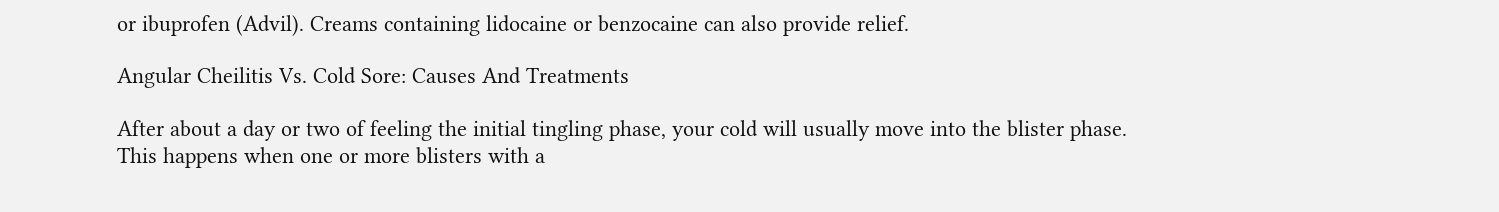or ibuprofen (Advil). Creams containing lidocaine or benzocaine can also provide relief.

Angular Cheilitis Vs. Cold Sore: Causes And Treatments

After about a day or two of feeling the initial tingling phase, your cold will usually move into the blister phase. This happens when one or more blisters with a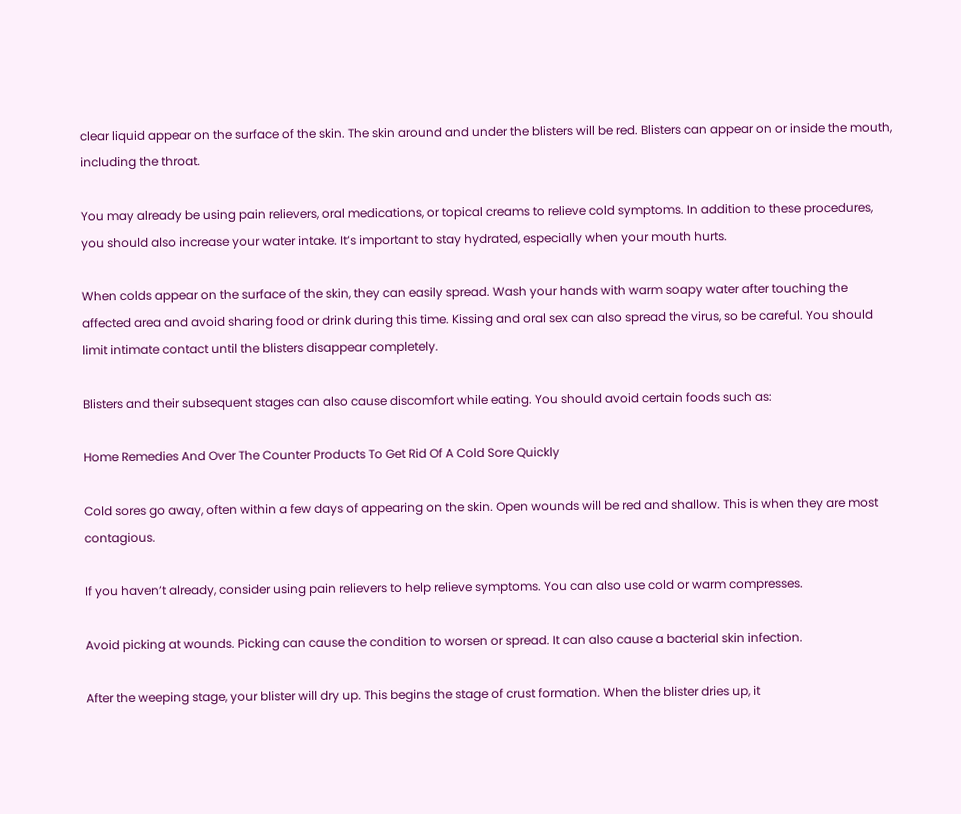clear liquid appear on the surface of the skin. The skin around and under the blisters will be red. Blisters can appear on or inside the mouth, including the throat.

You may already be using pain relievers, oral medications, or topical creams to relieve cold symptoms. In addition to these procedures, you should also increase your water intake. It’s important to stay hydrated, especially when your mouth hurts.

When colds appear on the surface of the skin, they can easily spread. Wash your hands with warm soapy water after touching the affected area and avoid sharing food or drink during this time. Kissing and oral sex can also spread the virus, so be careful. You should limit intimate contact until the blisters disappear completely.

Blisters and their subsequent stages can also cause discomfort while eating. You should avoid certain foods such as:

Home Remedies And Over The Counter Products To Get Rid Of A Cold Sore Quickly

Cold sores go away, often within a few days of appearing on the skin. Open wounds will be red and shallow. This is when they are most contagious.

If you haven’t already, consider using pain relievers to help relieve symptoms. You can also use cold or warm compresses.

Avoid picking at wounds. Picking can cause the condition to worsen or spread. It can also cause a bacterial skin infection.

After the weeping stage, your blister will dry up. This begins the stage of crust formation. When the blister dries up, it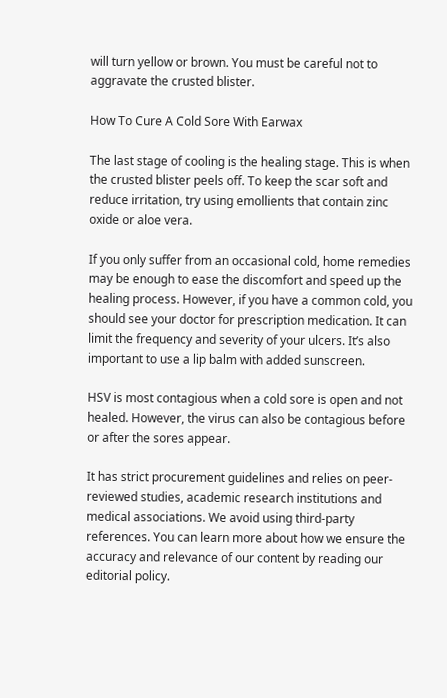will turn yellow or brown. You must be careful not to aggravate the crusted blister.

How To Cure A Cold Sore With Earwax

The last stage of cooling is the healing stage. This is when the crusted blister peels off. To keep the scar soft and reduce irritation, try using emollients that contain zinc oxide or aloe vera.

If you only suffer from an occasional cold, home remedies may be enough to ease the discomfort and speed up the healing process. However, if you have a common cold, you should see your doctor for prescription medication. It can limit the frequency and severity of your ulcers. It’s also important to use a lip balm with added sunscreen.

HSV is most contagious when a cold sore is open and not healed. However, the virus can also be contagious before or after the sores appear.

It has strict procurement guidelines and relies on peer-reviewed studies, academic research institutions and medical associations. We avoid using third-party references. You can learn more about how we ensure the accuracy and relevance of our content by reading our editorial policy.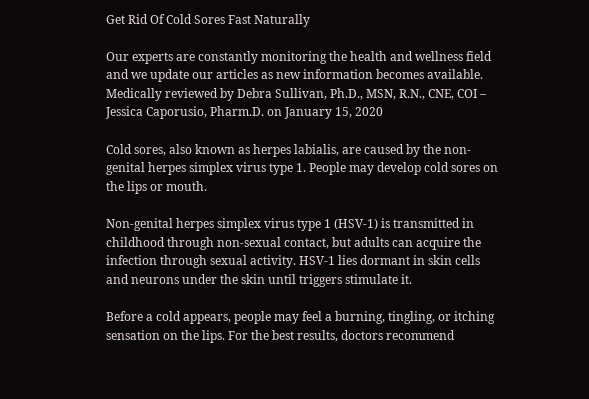Get Rid Of Cold Sores Fast Naturally

Our experts are constantly monitoring the health and wellness field and we update our articles as new information becomes available. Medically reviewed by Debra Sullivan, Ph.D., MSN, R.N., CNE, COI – Jessica Caporusio, Pharm.D. on January 15, 2020

Cold sores, also known as herpes labialis, are caused by the non-genital herpes simplex virus type 1. People may develop cold sores on the lips or mouth.

Non-genital herpes simplex virus type 1 (HSV-1) is transmitted in childhood through non-sexual contact, but adults can acquire the infection through sexual activity. HSV-1 lies dormant in skin cells and neurons under the skin until triggers stimulate it.

Before a cold appears, people may feel a burning, tingling, or itching sensation on the lips. For the best results, doctors recommend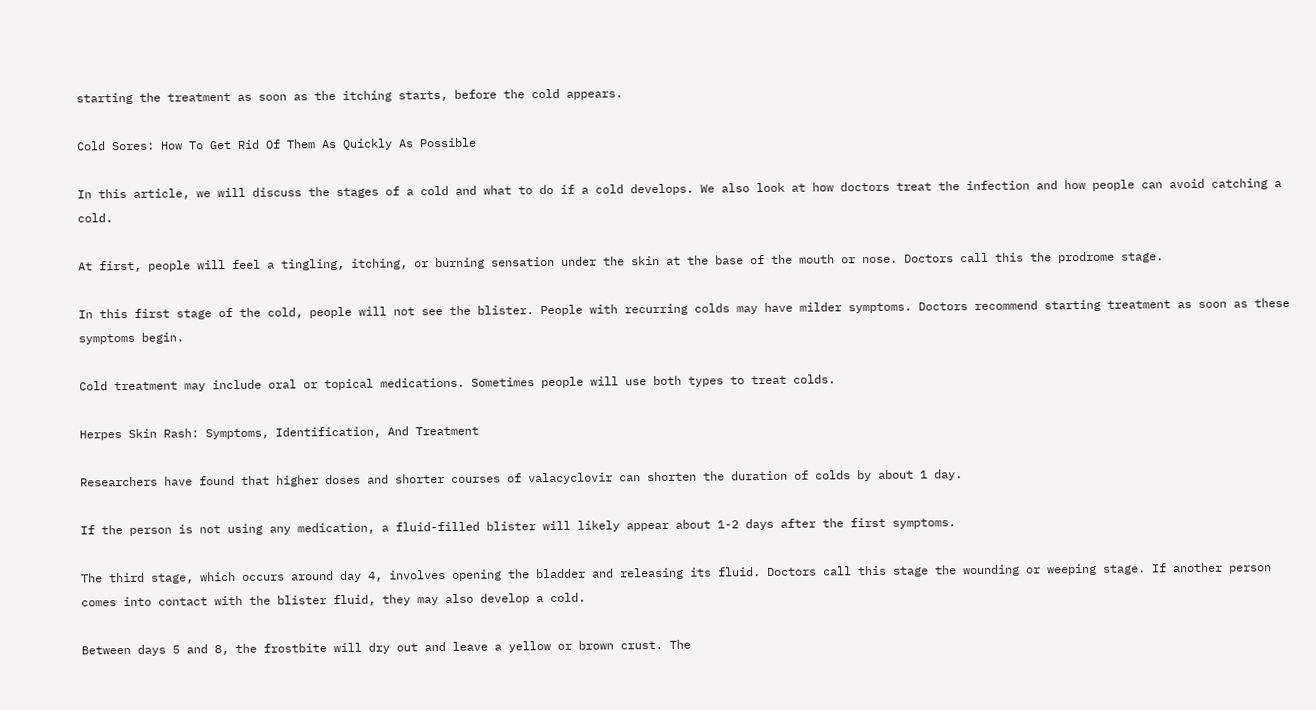starting the treatment as soon as the itching starts, before the cold appears.

Cold Sores: How To Get Rid Of Them As Quickly As Possible

In this article, we will discuss the stages of a cold and what to do if a cold develops. We also look at how doctors treat the infection and how people can avoid catching a cold.

At first, people will feel a tingling, itching, or burning sensation under the skin at the base of the mouth or nose. Doctors call this the prodrome stage.

In this first stage of the cold, people will not see the blister. People with recurring colds may have milder symptoms. Doctors recommend starting treatment as soon as these symptoms begin.

Cold treatment may include oral or topical medications. Sometimes people will use both types to treat colds.

Herpes Skin Rash: Symptoms, Identification, And Treatment

Researchers have found that higher doses and shorter courses of valacyclovir can shorten the duration of colds by about 1 day.

If the person is not using any medication, a fluid-filled blister will likely appear about 1-2 days after the first symptoms.

The third stage, which occurs around day 4, involves opening the bladder and releasing its fluid. Doctors call this stage the wounding or weeping stage. If another person comes into contact with the blister fluid, they may also develop a cold.

Between days 5 and 8, the frostbite will dry out and leave a yellow or brown crust. The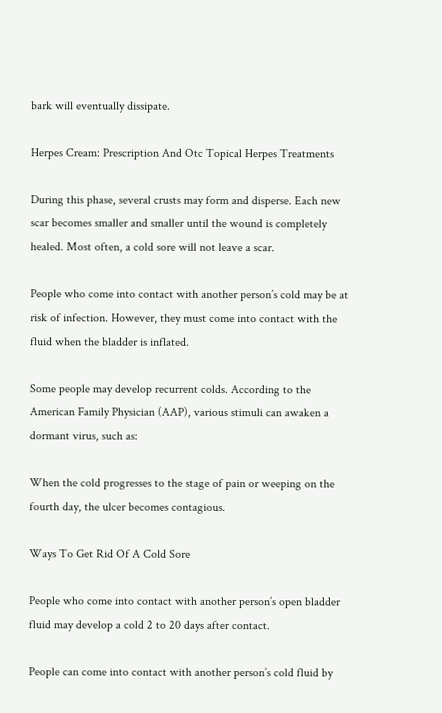bark will eventually dissipate.

Herpes Cream: Prescription And Otc Topical Herpes Treatments

During this phase, several crusts may form and disperse. Each new scar becomes smaller and smaller until the wound is completely healed. Most often, a cold sore will not leave a scar.

People who come into contact with another person’s cold may be at risk of infection. However, they must come into contact with the fluid when the bladder is inflated.

Some people may develop recurrent colds. According to the American Family Physician (AAP), various stimuli can awaken a dormant virus, such as:

When the cold progresses to the stage of pain or weeping on the fourth day, the ulcer becomes contagious.

Ways To Get Rid Of A Cold Sore

People who come into contact with another person’s open bladder fluid may develop a cold 2 to 20 days after contact.

People can come into contact with another person’s cold fluid by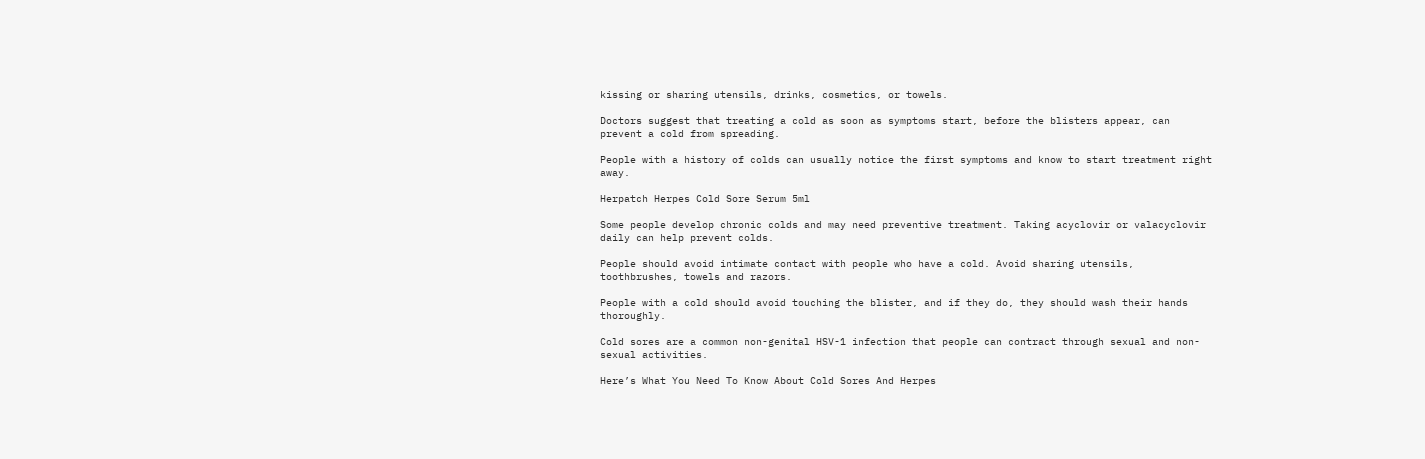kissing or sharing utensils, drinks, cosmetics, or towels.

Doctors suggest that treating a cold as soon as symptoms start, before the blisters appear, can prevent a cold from spreading.

People with a history of colds can usually notice the first symptoms and know to start treatment right away.

Herpatch Herpes Cold Sore Serum 5ml

Some people develop chronic colds and may need preventive treatment. Taking acyclovir or valacyclovir daily can help prevent colds.

People should avoid intimate contact with people who have a cold. Avoid sharing utensils, toothbrushes, towels and razors.

People with a cold should avoid touching the blister, and if they do, they should wash their hands thoroughly.

Cold sores are a common non-genital HSV-1 infection that people can contract through sexual and non-sexual activities.

Here’s What You Need To Know About Cold Sores And Herpes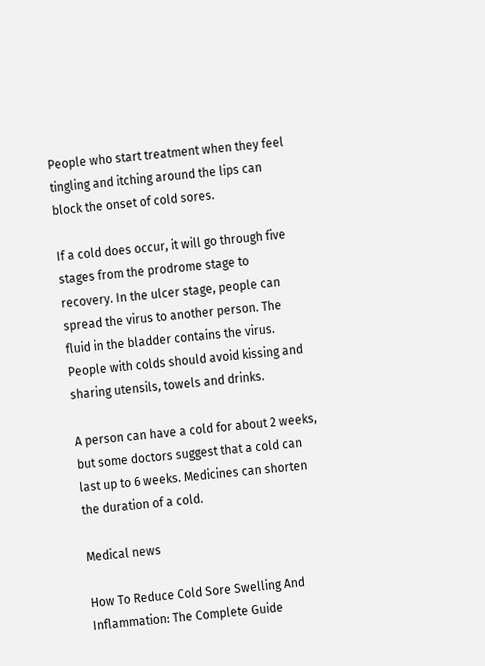People who start treatment when they feel tingling and itching around the lips can block the onset of cold sores.

If a cold does occur, it will go through five stages from the prodrome stage to recovery. In the ulcer stage, people can spread the virus to another person. The fluid in the bladder contains the virus. People with colds should avoid kissing and sharing utensils, towels and drinks.

A person can have a cold for about 2 weeks, but some doctors suggest that a cold can last up to 6 weeks. Medicines can shorten the duration of a cold.

Medical news

How To Reduce Cold Sore Swelling And Inflammation: The Complete Guide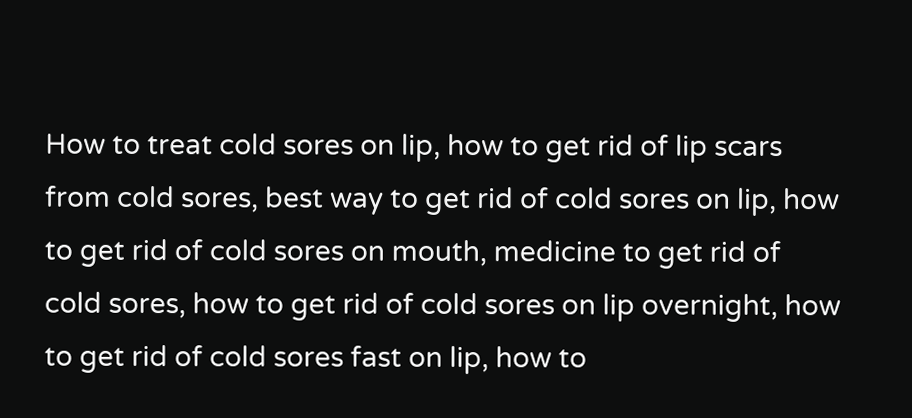How to treat cold sores on lip, how to get rid of lip scars from cold sores, best way to get rid of cold sores on lip, how to get rid of cold sores on mouth, medicine to get rid of cold sores, how to get rid of cold sores on lip overnight, how to get rid of cold sores fast on lip, how to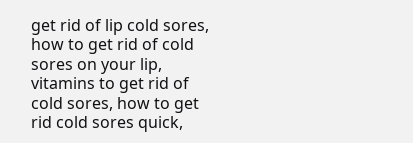get rid of lip cold sores, how to get rid of cold sores on your lip, vitamins to get rid of cold sores, how to get rid cold sores quick,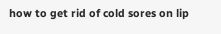how to get rid of cold sores on lip